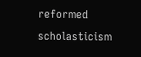reformed scholasticism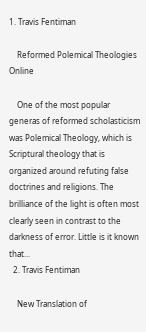1. Travis Fentiman

    Reformed Polemical Theologies Online

    One of the most popular generas of reformed scholasticism was Polemical Theology, which is Scriptural theology that is organized around refuting false doctrines and religions. The brilliance of the light is often most clearly seen in contrast to the darkness of error. Little is it known that...
  2. Travis Fentiman

    New Translation of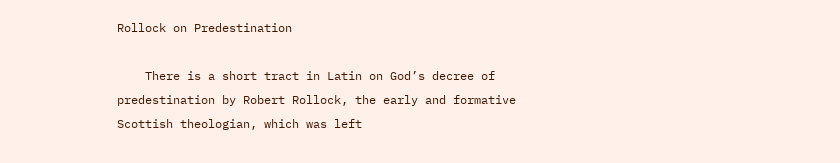Rollock on Predestination

    There is a short tract in Latin on God’s decree of predestination by Robert Rollock, the early and formative Scottish theologian, which was left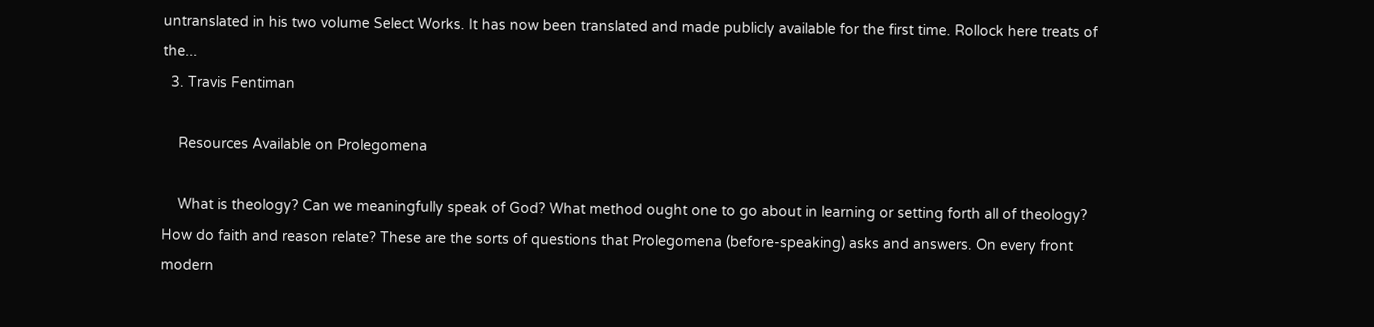untranslated in his two volume Select Works. It has now been translated and made publicly available for the first time. Rollock here treats of the...
  3. Travis Fentiman

    Resources Available on Prolegomena

    What is theology? Can we meaningfully speak of God? What method ought one to go about in learning or setting forth all of theology? How do faith and reason relate? These are the sorts of questions that Prolegomena (before-speaking) asks and answers. On every front modern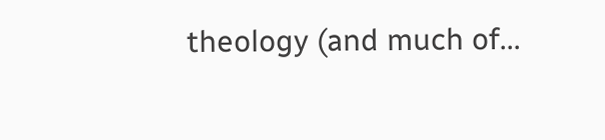theology (and much of...